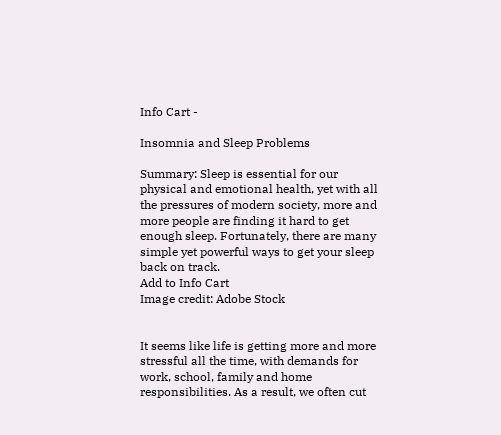Info Cart -

Insomnia and Sleep Problems

Summary: Sleep is essential for our physical and emotional health, yet with all the pressures of modern society, more and more people are finding it hard to get enough sleep. Fortunately, there are many simple yet powerful ways to get your sleep back on track.
Add to Info Cart
Image credit: Adobe Stock


It seems like life is getting more and more stressful all the time, with demands for work, school, family and home responsibilities. As a result, we often cut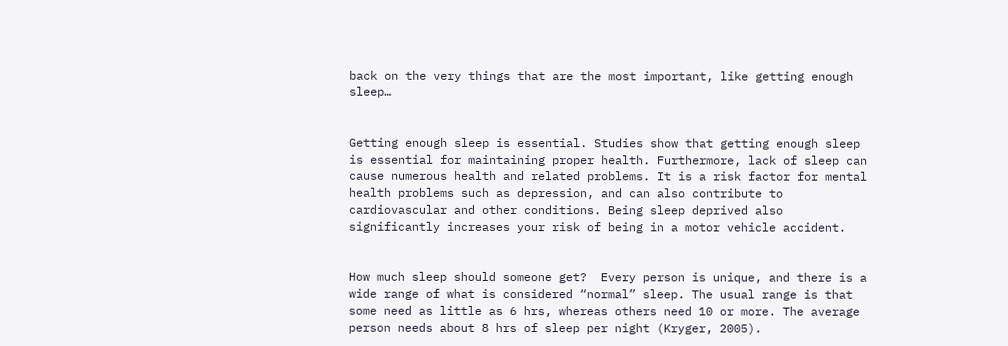back on the very things that are the most important, like getting enough sleep…


Getting enough sleep is essential. Studies show that getting enough sleep is essential for maintaining proper health. Furthermore, lack of sleep can cause numerous health and related problems. It is a risk factor for mental health problems such as depression, and can also contribute to cardiovascular and other conditions. Being sleep deprived also significantly increases your risk of being in a motor vehicle accident.


How much sleep should someone get?  Every person is unique, and there is a wide range of what is considered “normal” sleep. The usual range is that some need as little as 6 hrs, whereas others need 10 or more. The average person needs about 8 hrs of sleep per night (Kryger, 2005).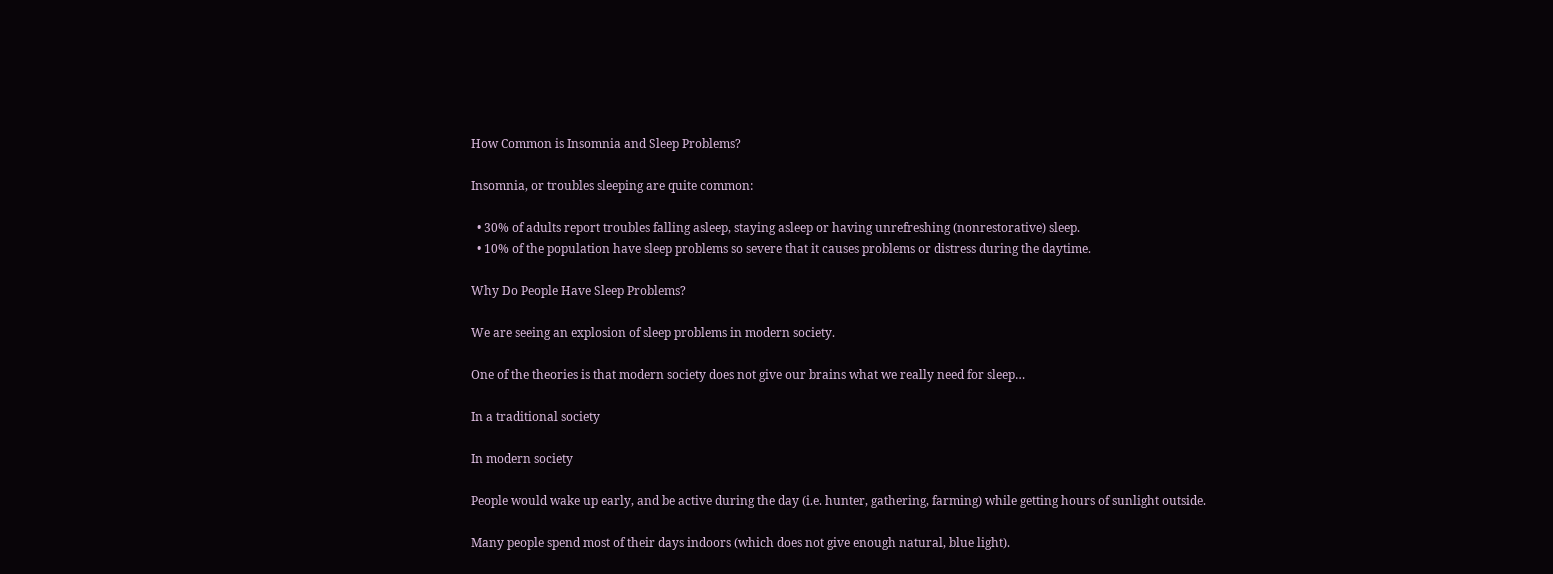How Common is Insomnia and Sleep Problems?

Insomnia, or troubles sleeping are quite common:

  • 30% of adults report troubles falling asleep, staying asleep or having unrefreshing (nonrestorative) sleep.
  • 10% of the population have sleep problems so severe that it causes problems or distress during the daytime.

Why Do People Have Sleep Problems?

We are seeing an explosion of sleep problems in modern society.

One of the theories is that modern society does not give our brains what we really need for sleep…

In a traditional society

In modern society

People would wake up early, and be active during the day (i.e. hunter, gathering, farming) while getting hours of sunlight outside.

Many people spend most of their days indoors (which does not give enough natural, blue light).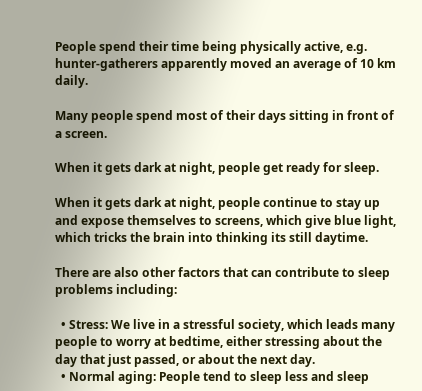People spend their time being physically active, e.g. hunter-gatherers apparently moved an average of 10 km daily.

Many people spend most of their days sitting in front of a screen.

When it gets dark at night, people get ready for sleep.

When it gets dark at night, people continue to stay up and expose themselves to screens, which give blue light, which tricks the brain into thinking its still daytime.

There are also other factors that can contribute to sleep problems including:

  • Stress: We live in a stressful society, which leads many people to worry at bedtime, either stressing about the day that just passed, or about the next day.
  • Normal aging: People tend to sleep less and sleep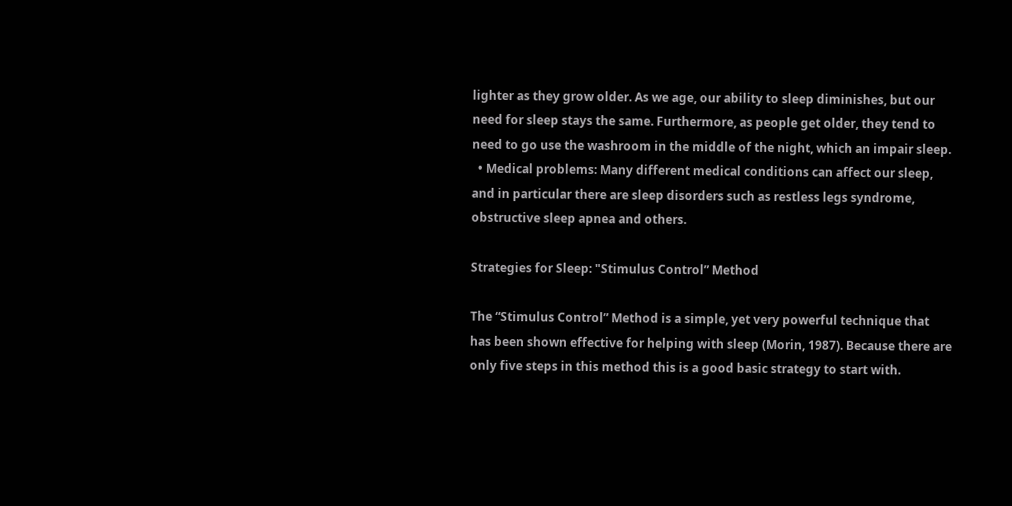lighter as they grow older. As we age, our ability to sleep diminishes, but our need for sleep stays the same. Furthermore, as people get older, they tend to need to go use the washroom in the middle of the night, which an impair sleep.
  • Medical problems: Many different medical conditions can affect our sleep, and in particular there are sleep disorders such as restless legs syndrome, obstructive sleep apnea and others.

Strategies for Sleep: "Stimulus Control” Method

The “Stimulus Control” Method is a simple, yet very powerful technique that has been shown effective for helping with sleep (Morin, 1987). Because there are only five steps in this method this is a good basic strategy to start with.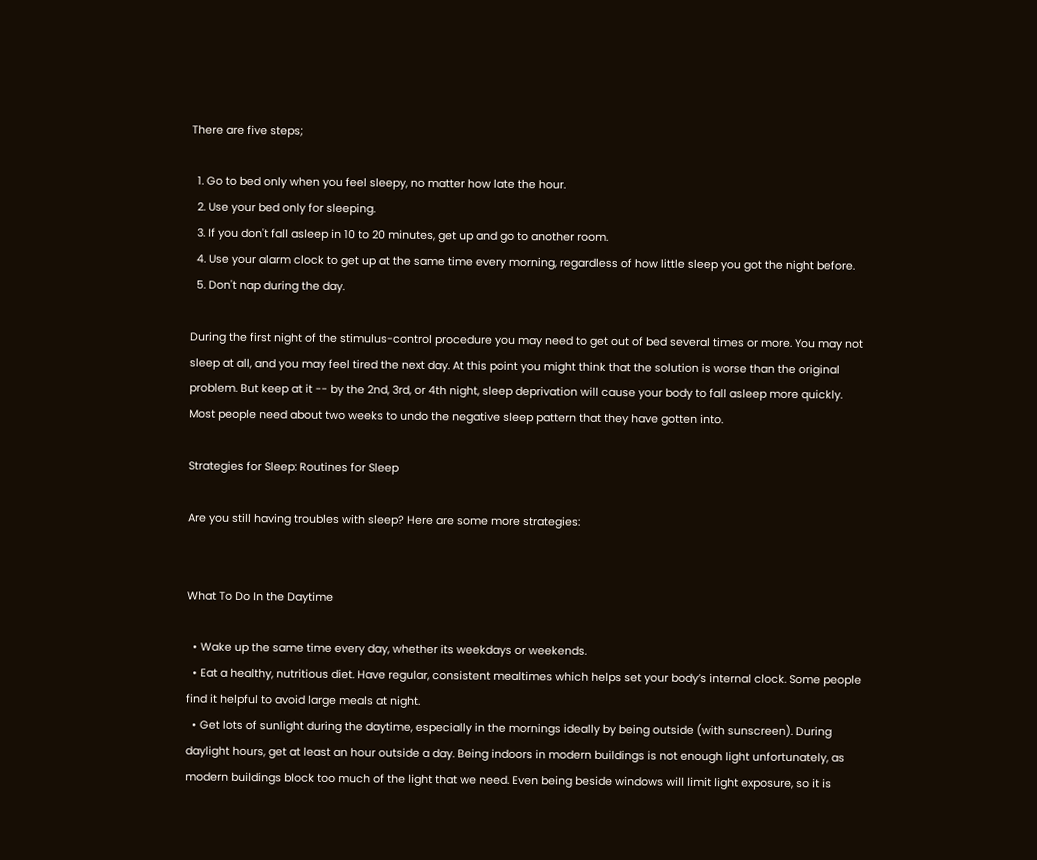There are five steps;

  1. Go to bed only when you feel sleepy, no matter how late the hour.
  2. Use your bed only for sleeping.
  3. If you don't fall asleep in 10 to 20 minutes, get up and go to another room.
  4. Use your alarm clock to get up at the same time every morning, regardless of how little sleep you got the night before.
  5. Don't nap during the day.

During the first night of the stimulus-control procedure you may need to get out of bed several times or more. You may not sleep at all, and you may feel tired the next day. At this point you might think that the solution is worse than the original problem. But keep at it -- by the 2nd, 3rd, or 4th night, sleep deprivation will cause your body to fall asleep more quickly. Most people need about two weeks to undo the negative sleep pattern that they have gotten into.

Strategies for Sleep: Routines for Sleep

Are you still having troubles with sleep? Here are some more strategies:


What To Do In the Daytime

  • Wake up the same time every day, whether its weekdays or weekends.
  • Eat a healthy, nutritious diet. Have regular, consistent mealtimes which helps set your body’s internal clock. Some people find it helpful to avoid large meals at night.
  • Get lots of sunlight during the daytime, especially in the mornings ideally by being outside (with sunscreen). During daylight hours, get at least an hour outside a day. Being indoors in modern buildings is not enough light unfortunately, as modern buildings block too much of the light that we need. Even being beside windows will limit light exposure, so it is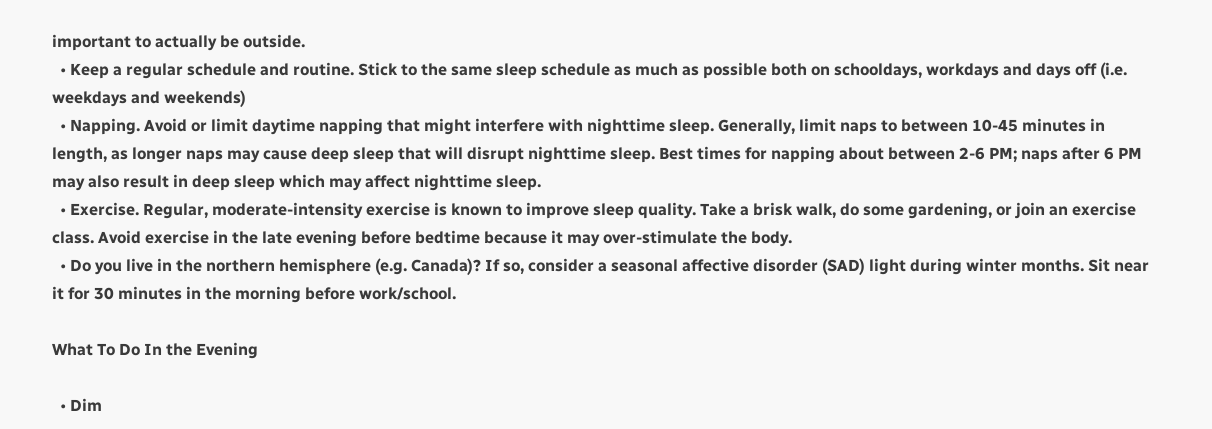important to actually be outside.
  • Keep a regular schedule and routine. Stick to the same sleep schedule as much as possible both on schooldays, workdays and days off (i.e. weekdays and weekends)
  • Napping. Avoid or limit daytime napping that might interfere with nighttime sleep. Generally, limit naps to between 10-45 minutes in length, as longer naps may cause deep sleep that will disrupt nighttime sleep. Best times for napping about between 2-6 PM; naps after 6 PM may also result in deep sleep which may affect nighttime sleep.
  • Exercise. Regular, moderate-intensity exercise is known to improve sleep quality. Take a brisk walk, do some gardening, or join an exercise class. Avoid exercise in the late evening before bedtime because it may over-stimulate the body.
  • Do you live in the northern hemisphere (e.g. Canada)? If so, consider a seasonal affective disorder (SAD) light during winter months. Sit near it for 30 minutes in the morning before work/school.

What To Do In the Evening

  • Dim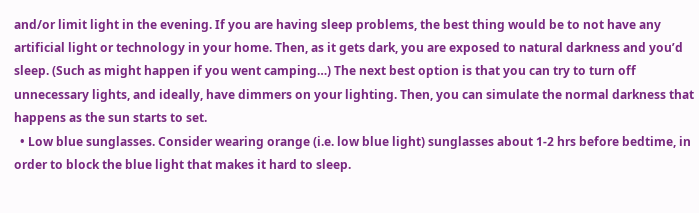and/or limit light in the evening. If you are having sleep problems, the best thing would be to not have any artificial light or technology in your home. Then, as it gets dark, you are exposed to natural darkness and you’d sleep. (Such as might happen if you went camping…) The next best option is that you can try to turn off unnecessary lights, and ideally, have dimmers on your lighting. Then, you can simulate the normal darkness that happens as the sun starts to set.
  • Low blue sunglasses. Consider wearing orange (i.e. low blue light) sunglasses about 1-2 hrs before bedtime, in order to block the blue light that makes it hard to sleep.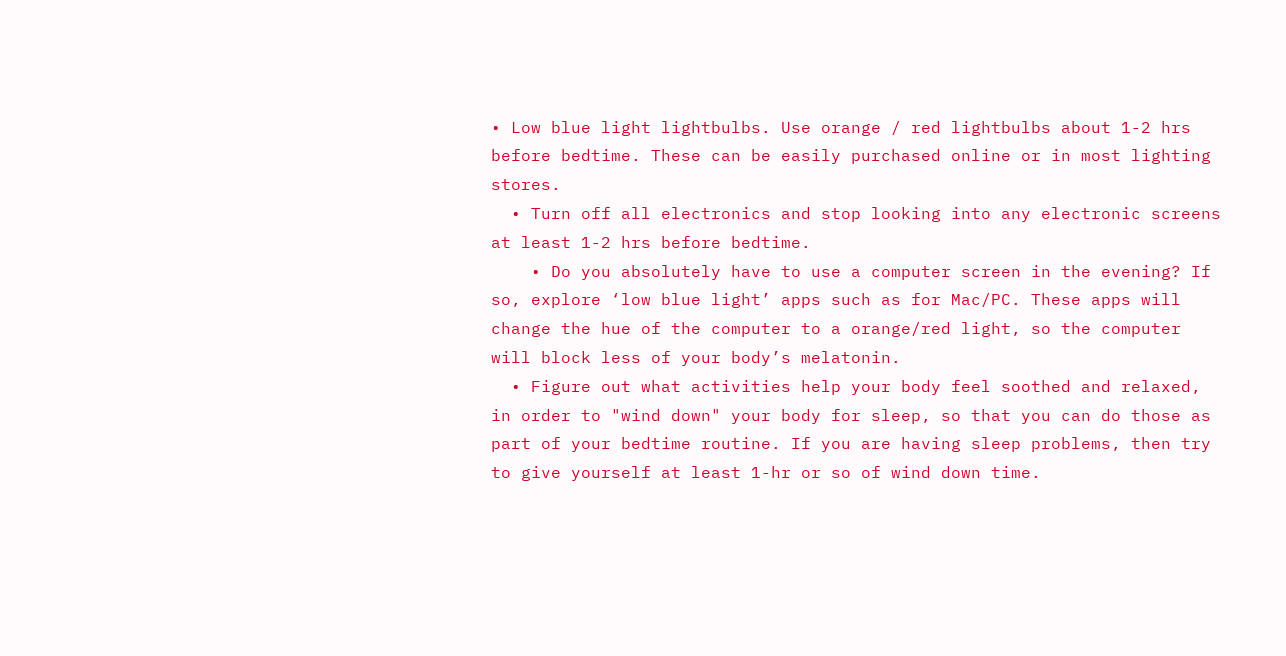• Low blue light lightbulbs. Use orange / red lightbulbs about 1-2 hrs before bedtime. These can be easily purchased online or in most lighting stores.
  • Turn off all electronics and stop looking into any electronic screens at least 1-2 hrs before bedtime.
    • Do you absolutely have to use a computer screen in the evening? If so, explore ‘low blue light’ apps such as for Mac/PC. These apps will change the hue of the computer to a orange/red light, so the computer will block less of your body’s melatonin.
  • Figure out what activities help your body feel soothed and relaxed, in order to "wind down" your body for sleep, so that you can do those as part of your bedtime routine. If you are having sleep problems, then try to give yourself at least 1-hr or so of wind down time.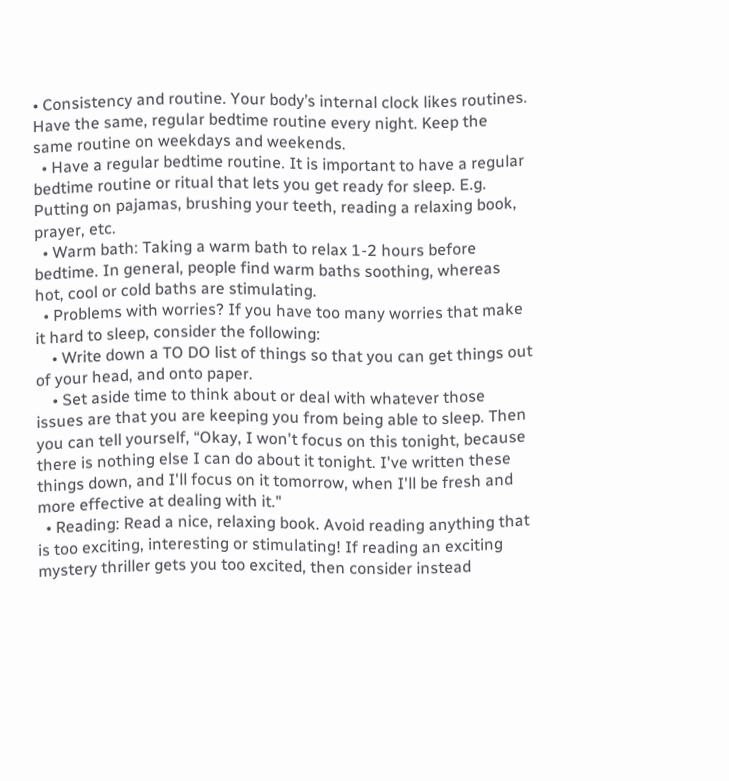• Consistency and routine. Your body’s internal clock likes routines. Have the same, regular bedtime routine every night. Keep the same routine on weekdays and weekends.
  • Have a regular bedtime routine. It is important to have a regular bedtime routine or ritual that lets you get ready for sleep. E.g. Putting on pajamas, brushing your teeth, reading a relaxing book, prayer, etc.
  • Warm bath: Taking a warm bath to relax 1-2 hours before bedtime. In general, people find warm baths soothing, whereas hot, cool or cold baths are stimulating.
  • Problems with worries? If you have too many worries that make it hard to sleep, consider the following:
    • Write down a TO DO list of things so that you can get things out of your head, and onto paper.
    • Set aside time to think about or deal with whatever those issues are that you are keeping you from being able to sleep. Then you can tell yourself, “Okay, I won't focus on this tonight, because there is nothing else I can do about it tonight. I've written these things down, and I'll focus on it tomorrow, when I'll be fresh and more effective at dealing with it."
  • Reading: Read a nice, relaxing book. Avoid reading anything that is too exciting, interesting or stimulating! If reading an exciting mystery thriller gets you too excited, then consider instead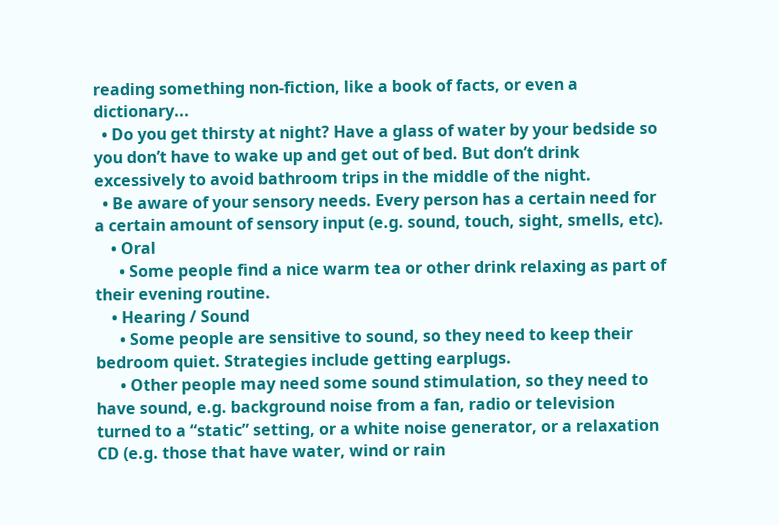reading something non-fiction, like a book of facts, or even a dictionary...
  • Do you get thirsty at night? Have a glass of water by your bedside so you don’t have to wake up and get out of bed. But don’t drink excessively to avoid bathroom trips in the middle of the night.
  • Be aware of your sensory needs. Every person has a certain need for a certain amount of sensory input (e.g. sound, touch, sight, smells, etc).
    • Oral
      • Some people find a nice warm tea or other drink relaxing as part of their evening routine.
    • Hearing / Sound
      • Some people are sensitive to sound, so they need to keep their bedroom quiet. Strategies include getting earplugs.
      • Other people may need some sound stimulation, so they need to have sound, e.g. background noise from a fan, radio or television turned to a “static” setting, or a white noise generator, or a relaxation CD (e.g. those that have water, wind or rain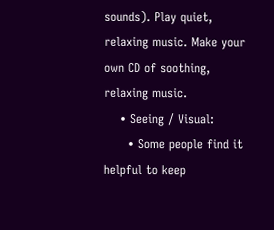sounds). Play quiet, relaxing music. Make your own CD of soothing, relaxing music.
    • Seeing / Visual:
      • Some people find it helpful to keep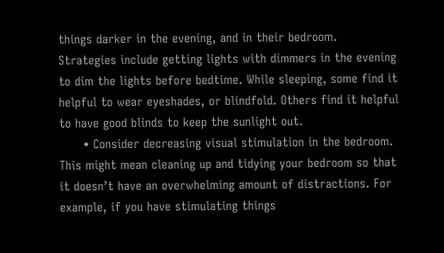things darker in the evening, and in their bedroom. Strategies include getting lights with dimmers in the evening to dim the lights before bedtime. While sleeping, some find it helpful to wear eyeshades, or blindfold. Others find it helpful to have good blinds to keep the sunlight out.
      • Consider decreasing visual stimulation in the bedroom. This might mean cleaning up and tidying your bedroom so that it doesn’t have an overwhelming amount of distractions. For example, if you have stimulating things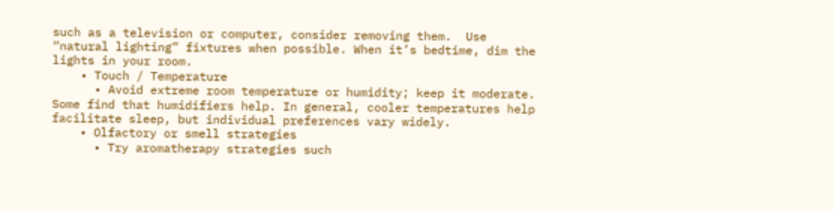such as a television or computer, consider removing them.  Use “natural lighting” fixtures when possible. When it’s bedtime, dim the lights in your room.
    • Touch / Temperature
      • Avoid extreme room temperature or humidity; keep it moderate. Some find that humidifiers help. In general, cooler temperatures help facilitate sleep, but individual preferences vary widely.
    • Olfactory or smell strategies
      • Try aromatherapy strategies such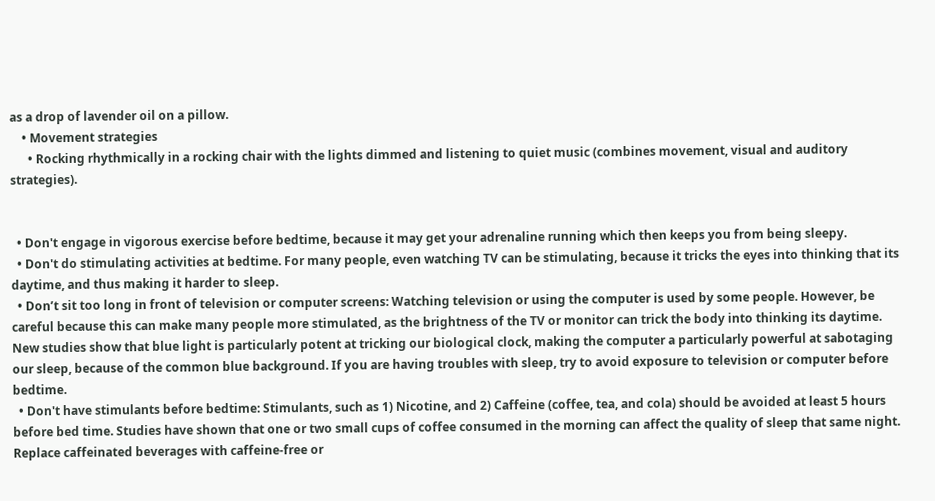as a drop of lavender oil on a pillow.
    • Movement strategies
      • Rocking rhythmically in a rocking chair with the lights dimmed and listening to quiet music (combines movement, visual and auditory strategies).


  • Don't engage in vigorous exercise before bedtime, because it may get your adrenaline running which then keeps you from being sleepy.
  • Don't do stimulating activities at bedtime. For many people, even watching TV can be stimulating, because it tricks the eyes into thinking that its daytime, and thus making it harder to sleep.
  • Don’t sit too long in front of television or computer screens: Watching television or using the computer is used by some people. However, be careful because this can make many people more stimulated, as the brightness of the TV or monitor can trick the body into thinking its daytime. New studies show that blue light is particularly potent at tricking our biological clock, making the computer a particularly powerful at sabotaging our sleep, because of the common blue background. If you are having troubles with sleep, try to avoid exposure to television or computer before bedtime.
  • Don't have stimulants before bedtime: Stimulants, such as 1) Nicotine, and 2) Caffeine (coffee, tea, and cola) should be avoided at least 5 hours before bed time. Studies have shown that one or two small cups of coffee consumed in the morning can affect the quality of sleep that same night. Replace caffeinated beverages with caffeine-free or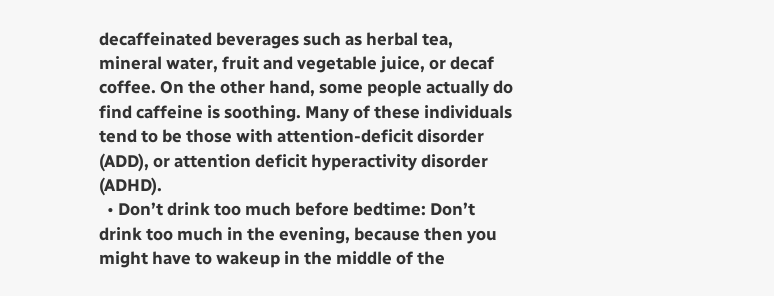decaffeinated beverages such as herbal tea, mineral water, fruit and vegetable juice, or decaf coffee. On the other hand, some people actually do find caffeine is soothing. Many of these individuals tend to be those with attention-deficit disorder (ADD), or attention deficit hyperactivity disorder (ADHD).
  • Don’t drink too much before bedtime: Don’t drink too much in the evening, because then you might have to wakeup in the middle of the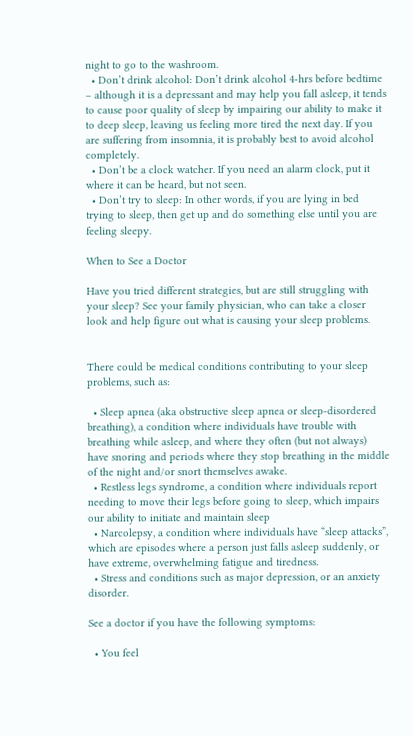night to go to the washroom.
  • Don’t drink alcohol: Don’t drink alcohol 4-hrs before bedtime – although it is a depressant and may help you fall asleep, it tends to cause poor quality of sleep by impairing our ability to make it to deep sleep, leaving us feeling more tired the next day. If you are suffering from insomnia, it is probably best to avoid alcohol completely.
  • Don’t be a clock watcher. If you need an alarm clock, put it where it can be heard, but not seen.
  • Don’t try to sleep: In other words, if you are lying in bed trying to sleep, then get up and do something else until you are feeling sleepy.

When to See a Doctor

Have you tried different strategies, but are still struggling with your sleep? See your family physician, who can take a closer look and help figure out what is causing your sleep problems.


There could be medical conditions contributing to your sleep problems, such as:

  • Sleep apnea (aka obstructive sleep apnea or sleep-disordered breathing), a condition where individuals have trouble with breathing while asleep, and where they often (but not always) have snoring and periods where they stop breathing in the middle of the night and/or snort themselves awake.
  • Restless legs syndrome, a condition where individuals report needing to move their legs before going to sleep, which impairs our ability to initiate and maintain sleep
  • Narcolepsy, a condition where individuals have “sleep attacks”, which are episodes where a person just falls asleep suddenly, or have extreme, overwhelming fatigue and tiredness.
  • Stress and conditions such as major depression, or an anxiety disorder.

See a doctor if you have the following symptoms:

  • You feel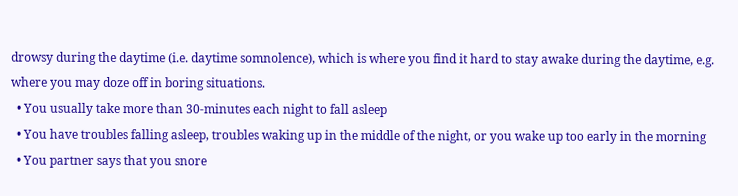drowsy during the daytime (i.e. daytime somnolence), which is where you find it hard to stay awake during the daytime, e.g. where you may doze off in boring situations.
  • You usually take more than 30-minutes each night to fall asleep
  • You have troubles falling asleep, troubles waking up in the middle of the night, or you wake up too early in the morning
  • You partner says that you snore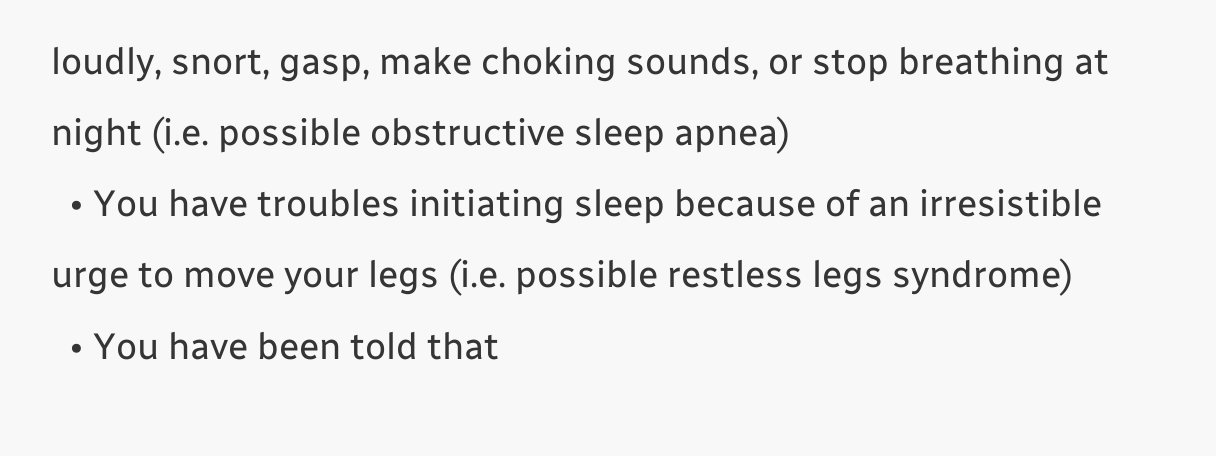loudly, snort, gasp, make choking sounds, or stop breathing at night (i.e. possible obstructive sleep apnea)
  • You have troubles initiating sleep because of an irresistible urge to move your legs (i.e. possible restless legs syndrome)
  • You have been told that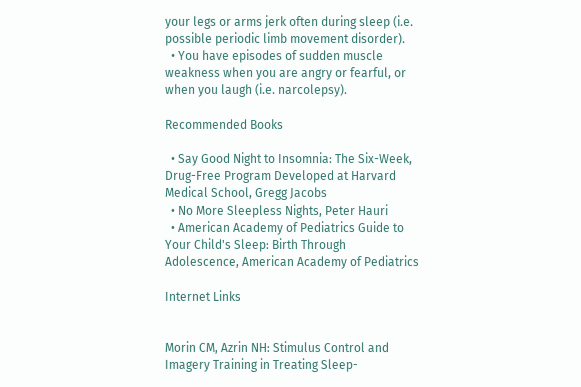your legs or arms jerk often during sleep (i.e. possible periodic limb movement disorder).
  • You have episodes of sudden muscle weakness when you are angry or fearful, or when you laugh (i.e. narcolepsy).

Recommended Books

  • Say Good Night to Insomnia: The Six-Week, Drug-Free Program Developed at Harvard Medical School, Gregg Jacobs
  • No More Sleepless Nights, Peter Hauri
  • American Academy of Pediatrics Guide to Your Child's Sleep: Birth Through Adolescence, American Academy of Pediatrics

Internet Links


Morin CM, Azrin NH: Stimulus Control and Imagery Training in Treating Sleep-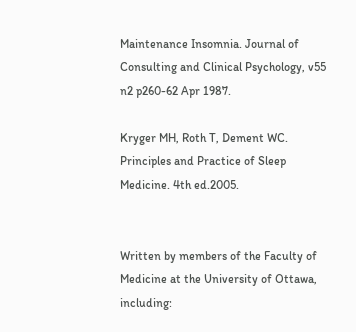Maintenance Insomnia. Journal of Consulting and Clinical Psychology, v55 n2 p260-62 Apr 1987.

Kryger MH, Roth T, Dement WC. Principles and Practice of Sleep Medicine. 4th ed.2005.


Written by members of the Faculty of Medicine at the University of Ottawa, including: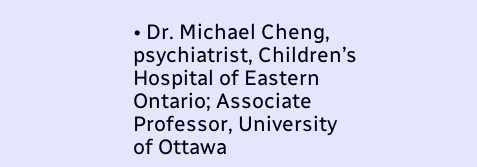• Dr. Michael Cheng, psychiatrist, Children’s Hospital of Eastern Ontario; Associate Professor, University of Ottawa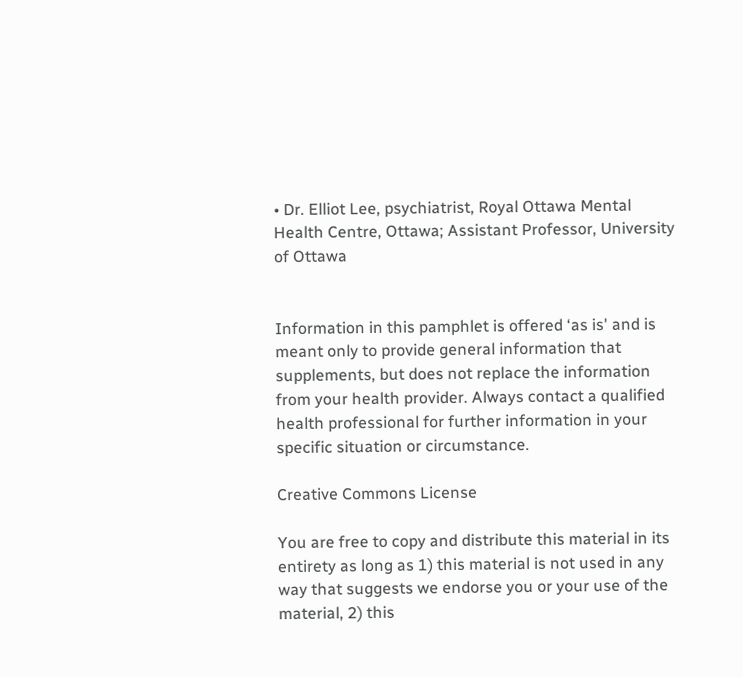• Dr. Elliot Lee, psychiatrist, Royal Ottawa Mental Health Centre, Ottawa; Assistant Professor, University of Ottawa


Information in this pamphlet is offered ‘as is' and is meant only to provide general information that supplements, but does not replace the information from your health provider. Always contact a qualified health professional for further information in your specific situation or circumstance.

Creative Commons License

You are free to copy and distribute this material in its entirety as long as 1) this material is not used in any way that suggests we endorse you or your use of the material, 2) this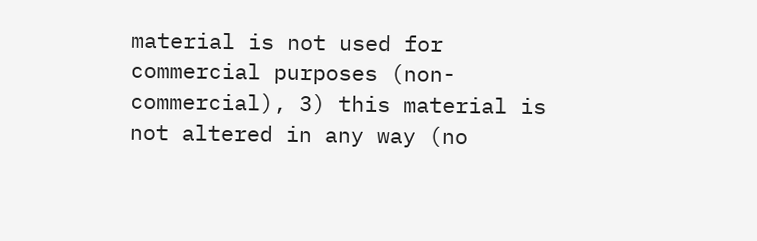material is not used for commercial purposes (non-commercial), 3) this material is not altered in any way (no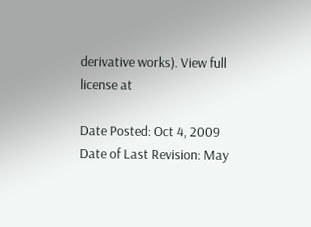derivative works). View full license at

Date Posted: Oct 4, 2009
Date of Last Revision: May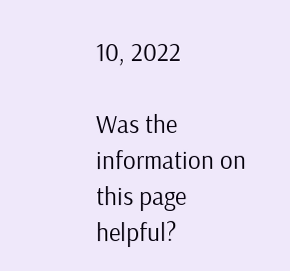10, 2022

Was the information on this page helpful?